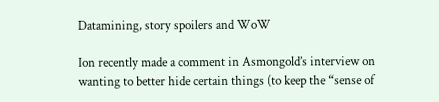Datamining, story spoilers and WoW

Ion recently made a comment in Asmongold’s interview on wanting to better hide certain things (to keep the “sense of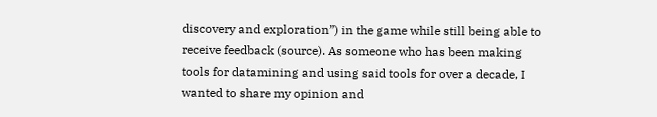discovery and exploration”) in the game while still being able to receive feedback (source). As someone who has been making tools for datamining and using said tools for over a decade, I wanted to share my opinion and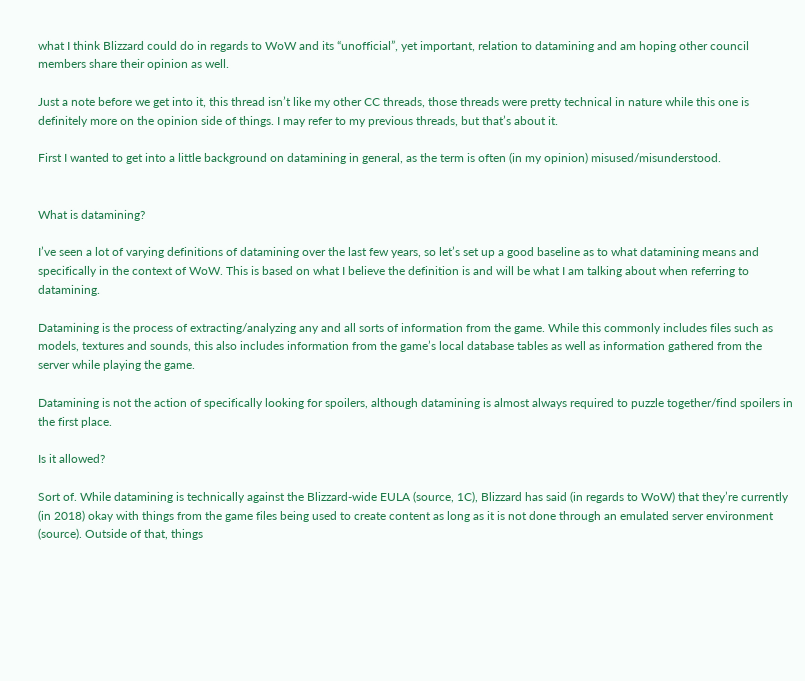what I think Blizzard could do in regards to WoW and its “unofficial”, yet important, relation to datamining and am hoping other council members share their opinion as well.

Just a note before we get into it, this thread isn’t like my other CC threads, those threads were pretty technical in nature while this one is definitely more on the opinion side of things. I may refer to my previous threads, but that’s about it.

First I wanted to get into a little background on datamining in general, as the term is often (in my opinion) misused/misunderstood.


What is datamining?

I’ve seen a lot of varying definitions of datamining over the last few years, so let’s set up a good baseline as to what datamining means and specifically in the context of WoW. This is based on what I believe the definition is and will be what I am talking about when referring to datamining.

Datamining is the process of extracting/analyzing any and all sorts of information from the game. While this commonly includes files such as models, textures and sounds, this also includes information from the game’s local database tables as well as information gathered from the server while playing the game.

Datamining is not the action of specifically looking for spoilers, although datamining is almost always required to puzzle together/find spoilers in the first place.

Is it allowed?

Sort of. While datamining is technically against the Blizzard-wide EULA (source, 1C), Blizzard has said (in regards to WoW) that they’re currently (in 2018) okay with things from the game files being used to create content as long as it is not done through an emulated server environment (source). Outside of that, things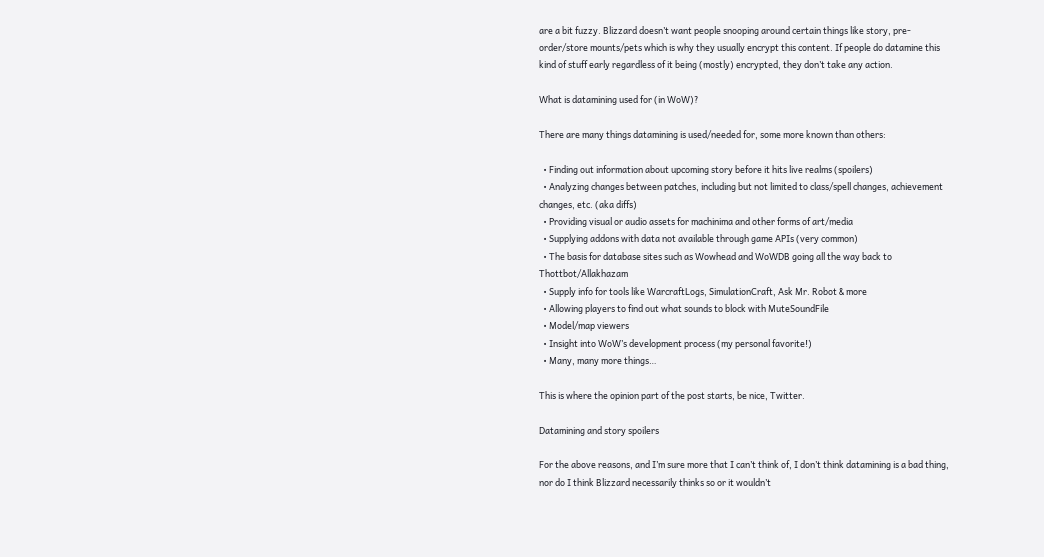are a bit fuzzy. Blizzard doesn’t want people snooping around certain things like story, pre-order/store mounts/pets which is why they usually encrypt this content. If people do datamine this kind of stuff early regardless of it being (mostly) encrypted, they don’t take any action.

What is datamining used for (in WoW)?

There are many things datamining is used/needed for, some more known than others:

  • Finding out information about upcoming story before it hits live realms (spoilers)
  • Analyzing changes between patches, including but not limited to class/spell changes, achievement changes, etc. (aka diffs)
  • Providing visual or audio assets for machinima and other forms of art/media
  • Supplying addons with data not available through game APIs (very common)
  • The basis for database sites such as Wowhead and WoWDB going all the way back to Thottbot/Allakhazam
  • Supply info for tools like WarcraftLogs, SimulationCraft, Ask Mr. Robot & more
  • Allowing players to find out what sounds to block with MuteSoundFile
  • Model/map viewers
  • Insight into WoW’s development process (my personal favorite!)
  • Many, many more things…

This is where the opinion part of the post starts, be nice, Twitter.

Datamining and story spoilers

For the above reasons, and I’m sure more that I can’t think of, I don’t think datamining is a bad thing, nor do I think Blizzard necessarily thinks so or it wouldn’t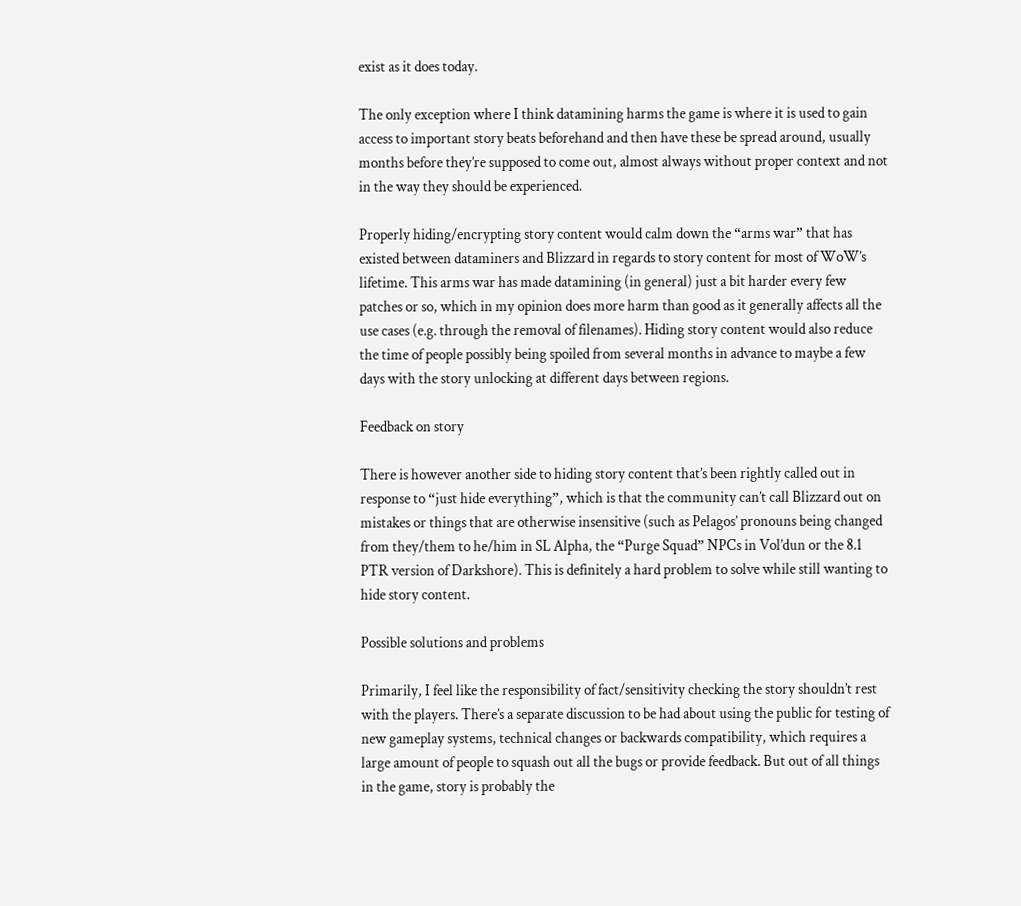exist as it does today.

The only exception where I think datamining harms the game is where it is used to gain access to important story beats beforehand and then have these be spread around, usually months before they’re supposed to come out, almost always without proper context and not in the way they should be experienced.

Properly hiding/encrypting story content would calm down the “arms war” that has existed between dataminers and Blizzard in regards to story content for most of WoW’s lifetime. This arms war has made datamining (in general) just a bit harder every few patches or so, which in my opinion does more harm than good as it generally affects all the use cases (e.g. through the removal of filenames). Hiding story content would also reduce the time of people possibly being spoiled from several months in advance to maybe a few days with the story unlocking at different days between regions.

Feedback on story

There is however another side to hiding story content that’s been rightly called out in response to “just hide everything”, which is that the community can’t call Blizzard out on mistakes or things that are otherwise insensitive (such as Pelagos’ pronouns being changed from they/them to he/him in SL Alpha, the “Purge Squad” NPCs in Vol’dun or the 8.1 PTR version of Darkshore). This is definitely a hard problem to solve while still wanting to hide story content.

Possible solutions and problems

Primarily, I feel like the responsibility of fact/sensitivity checking the story shouldn’t rest with the players. There’s a separate discussion to be had about using the public for testing of new gameplay systems, technical changes or backwards compatibility, which requires a large amount of people to squash out all the bugs or provide feedback. But out of all things in the game, story is probably the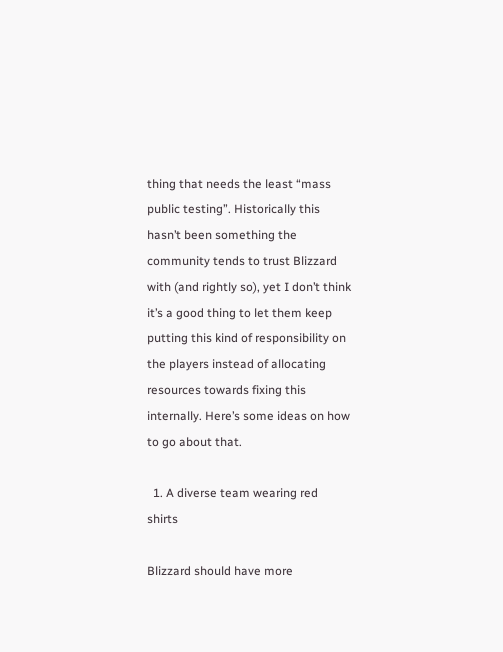thing that needs the least “mass public testing”. Historically this hasn’t been something the community tends to trust Blizzard with (and rightly so), yet I don’t think it’s a good thing to let them keep putting this kind of responsibility on the players instead of allocating resources towards fixing this internally. Here’s some ideas on how to go about that.

  1. A diverse team wearing red shirts

Blizzard should have more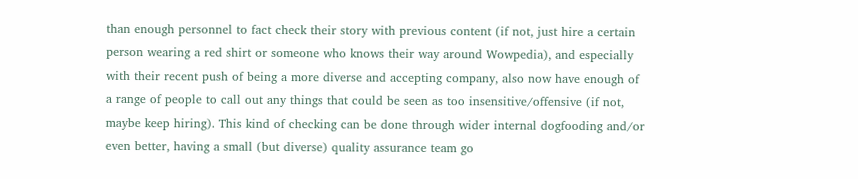than enough personnel to fact check their story with previous content (if not, just hire a certain person wearing a red shirt or someone who knows their way around Wowpedia), and especially with their recent push of being a more diverse and accepting company, also now have enough of a range of people to call out any things that could be seen as too insensitive/offensive (if not, maybe keep hiring). This kind of checking can be done through wider internal dogfooding and/or even better, having a small (but diverse) quality assurance team go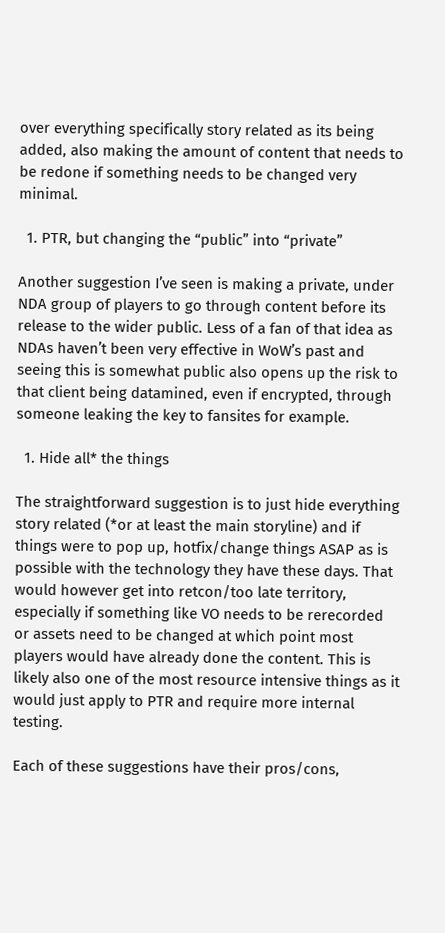over everything specifically story related as its being added, also making the amount of content that needs to be redone if something needs to be changed very minimal.

  1. PTR, but changing the “public” into “private”

Another suggestion I’ve seen is making a private, under NDA group of players to go through content before its release to the wider public. Less of a fan of that idea as NDAs haven’t been very effective in WoW’s past and seeing this is somewhat public also opens up the risk to that client being datamined, even if encrypted, through someone leaking the key to fansites for example.

  1. Hide all* the things

The straightforward suggestion is to just hide everything story related (*or at least the main storyline) and if things were to pop up, hotfix/change things ASAP as is possible with the technology they have these days. That would however get into retcon/too late territory, especially if something like VO needs to be rerecorded or assets need to be changed at which point most players would have already done the content. This is likely also one of the most resource intensive things as it would just apply to PTR and require more internal testing.

Each of these suggestions have their pros/cons,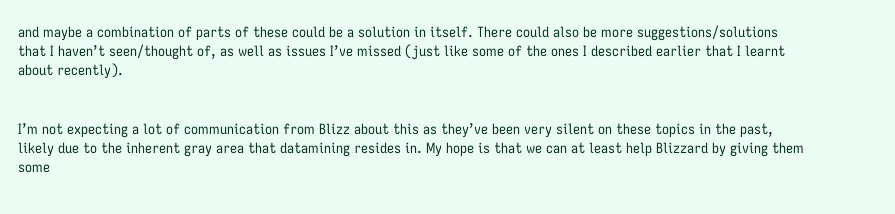and maybe a combination of parts of these could be a solution in itself. There could also be more suggestions/solutions that I haven’t seen/thought of, as well as issues I’ve missed (just like some of the ones I described earlier that I learnt about recently).


I’m not expecting a lot of communication from Blizz about this as they’ve been very silent on these topics in the past, likely due to the inherent gray area that datamining resides in. My hope is that we can at least help Blizzard by giving them some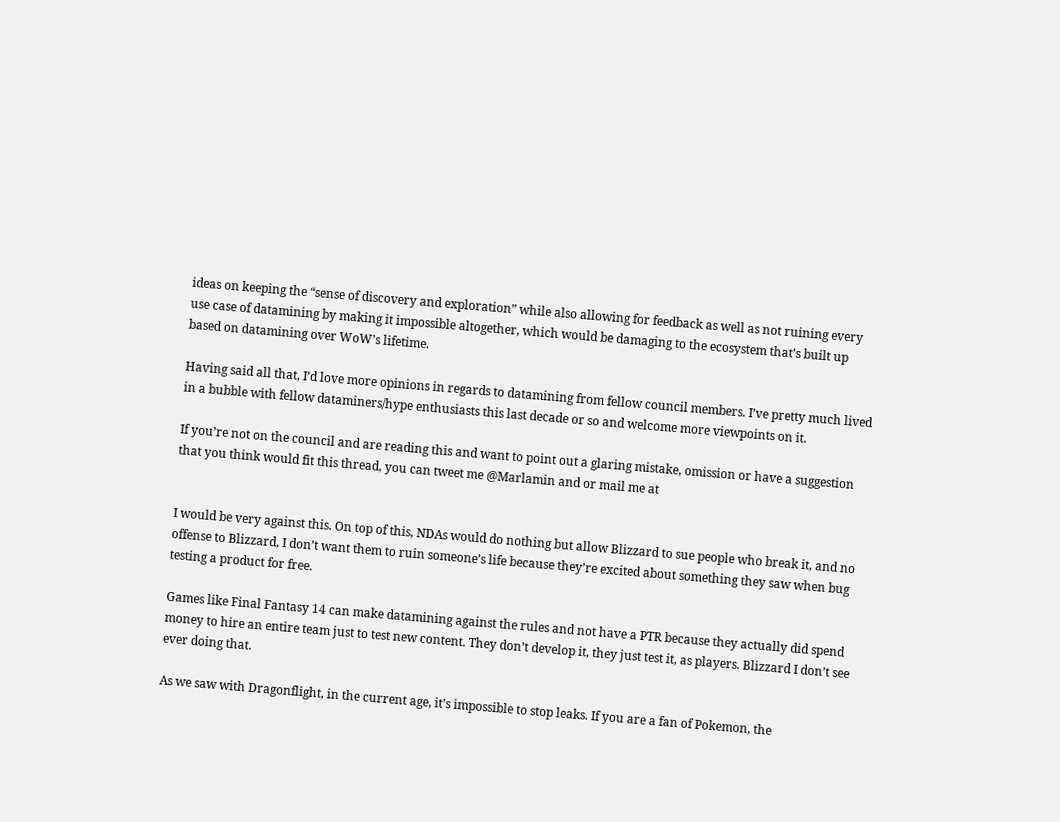ideas on keeping the “sense of discovery and exploration” while also allowing for feedback as well as not ruining every use case of datamining by making it impossible altogether, which would be damaging to the ecosystem that’s built up based on datamining over WoW’s lifetime.

Having said all that, I’d love more opinions in regards to datamining from fellow council members. I’ve pretty much lived in a bubble with fellow dataminers/hype enthusiasts this last decade or so and welcome more viewpoints on it.

If you’re not on the council and are reading this and want to point out a glaring mistake, omission or have a suggestion that you think would fit this thread, you can tweet me @Marlamin and or mail me at


I would be very against this. On top of this, NDAs would do nothing but allow Blizzard to sue people who break it, and no offense to Blizzard, I don’t want them to ruin someone’s life because they’re excited about something they saw when bug testing a product for free.

Games like Final Fantasy 14 can make datamining against the rules and not have a PTR because they actually did spend money to hire an entire team just to test new content. They don’t develop it, they just test it, as players. Blizzard I don’t see ever doing that.

As we saw with Dragonflight, in the current age, it’s impossible to stop leaks. If you are a fan of Pokemon, the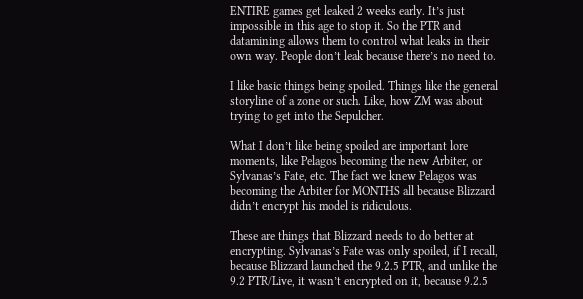ENTIRE games get leaked 2 weeks early. It’s just impossible in this age to stop it. So the PTR and datamining allows them to control what leaks in their own way. People don’t leak because there’s no need to.

I like basic things being spoiled. Things like the general storyline of a zone or such. Like, how ZM was about trying to get into the Sepulcher.

What I don’t like being spoiled are important lore moments, like Pelagos becoming the new Arbiter, or Sylvanas’s Fate, etc. The fact we knew Pelagos was becoming the Arbiter for MONTHS all because Blizzard didn’t encrypt his model is ridiculous.

These are things that Blizzard needs to do better at encrypting. Sylvanas’s Fate was only spoiled, if I recall, because Blizzard launched the 9.2.5 PTR, and unlike the 9.2 PTR/Live, it wasn’t encrypted on it, because 9.2.5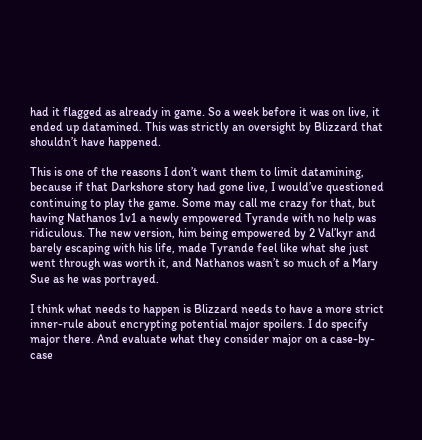had it flagged as already in game. So a week before it was on live, it ended up datamined. This was strictly an oversight by Blizzard that shouldn’t have happened.

This is one of the reasons I don’t want them to limit datamining, because if that Darkshore story had gone live, I would’ve questioned continuing to play the game. Some may call me crazy for that, but having Nathanos 1v1 a newly empowered Tyrande with no help was ridiculous. The new version, him being empowered by 2 Val’kyr and barely escaping with his life, made Tyrande feel like what she just went through was worth it, and Nathanos wasn’t so much of a Mary Sue as he was portrayed.

I think what needs to happen is Blizzard needs to have a more strict inner-rule about encrypting potential major spoilers. I do specify major there. And evaluate what they consider major on a case-by-case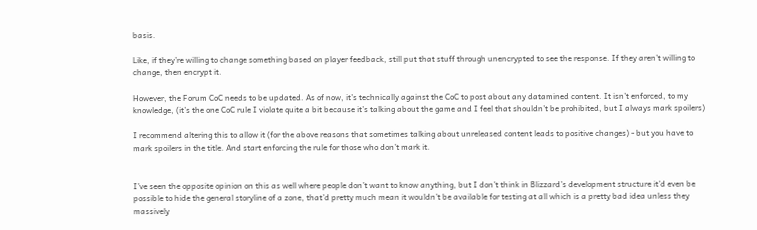basis.

Like, if they’re willing to change something based on player feedback, still put that stuff through unencrypted to see the response. If they aren’t willing to change, then encrypt it.

However, the Forum CoC needs to be updated. As of now, it’s technically against the CoC to post about any datamined content. It isn’t enforced, to my knowledge, (it’s the one CoC rule I violate quite a bit because it’s talking about the game and I feel that shouldn’t be prohibited, but I always mark spoilers)

I recommend altering this to allow it (for the above reasons that sometimes talking about unreleased content leads to positive changes) - but you have to mark spoilers in the title. And start enforcing the rule for those who don’t mark it.


I’ve seen the opposite opinion on this as well where people don’t want to know anything, but I don’t think in Blizzard’s development structure it’d even be possible to hide the general storyline of a zone, that’d pretty much mean it wouldn’t be available for testing at all which is a pretty bad idea unless they massively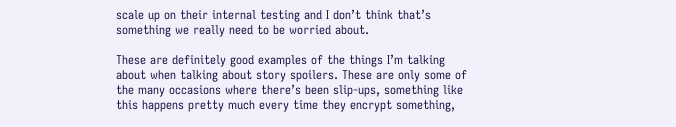scale up on their internal testing and I don’t think that’s something we really need to be worried about.

These are definitely good examples of the things I’m talking about when talking about story spoilers. These are only some of the many occasions where there’s been slip-ups, something like this happens pretty much every time they encrypt something,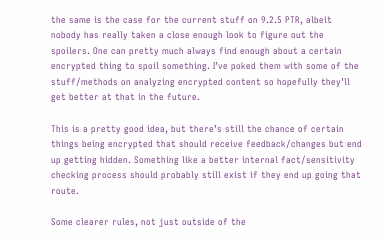the same is the case for the current stuff on 9.2.5 PTR, albeit nobody has really taken a close enough look to figure out the spoilers. One can pretty much always find enough about a certain encrypted thing to spoil something. I’ve poked them with some of the stuff/methods on analyzing encrypted content so hopefully they’ll get better at that in the future.

This is a pretty good idea, but there’s still the chance of certain things being encrypted that should receive feedback/changes but end up getting hidden. Something like a better internal fact/sensitivity checking process should probably still exist if they end up going that route.

Some clearer rules, not just outside of the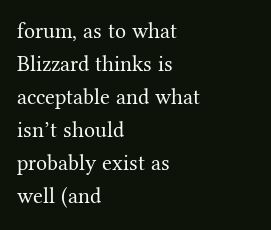forum, as to what Blizzard thinks is acceptable and what isn’t should probably exist as well (and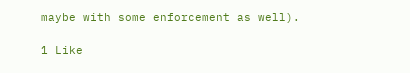maybe with some enforcement as well).

1 Like